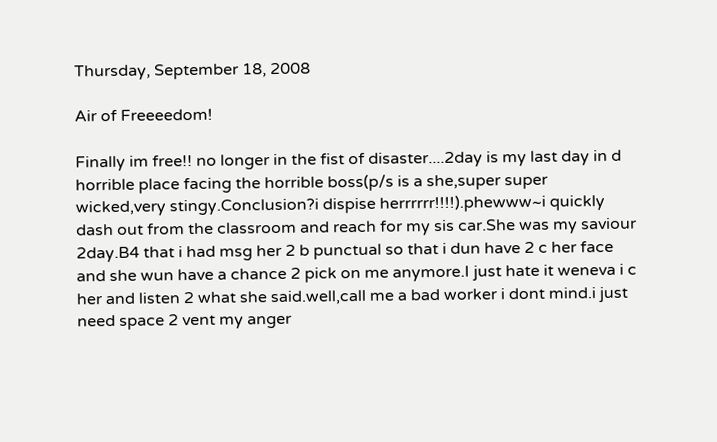Thursday, September 18, 2008

Air of Freeeedom!

Finally im free!! no longer in the fist of disaster....2day is my last day in d horrible place facing the horrible boss(p/s is a she,super super wicked,very stingy.Conclusion?i dispise herrrrrr!!!!).phewww~i quickly dash out from the classroom and reach for my sis car.She was my saviour 2day.B4 that i had msg her 2 b punctual so that i dun have 2 c her face and she wun have a chance 2 pick on me anymore.I just hate it weneva i c her and listen 2 what she said.well,call me a bad worker i dont mind.i just need space 2 vent my anger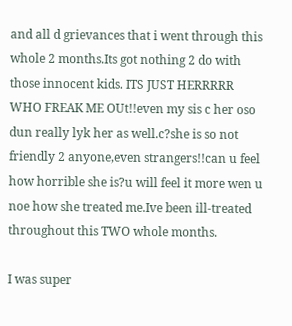and all d grievances that i went through this whole 2 months.Its got nothing 2 do with those innocent kids. ITS JUST HERRRRR WHO FREAK ME OUt!!even my sis c her oso dun really lyk her as well.c?she is so not friendly 2 anyone,even strangers!!can u feel how horrible she is?u will feel it more wen u noe how she treated me.Ive been ill-treated throughout this TWO whole months.

I was super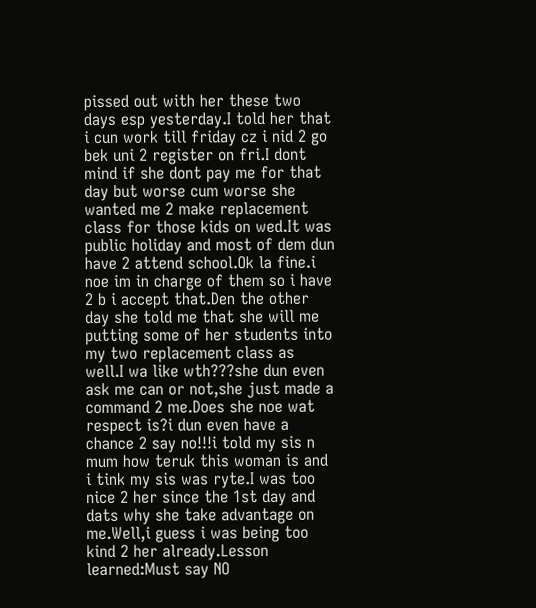pissed out with her these two days esp yesterday.I told her that i cun work till friday cz i nid 2 go bek uni 2 register on fri.I dont mind if she dont pay me for that day but worse cum worse she wanted me 2 make replacement class for those kids on wed.It was public holiday and most of dem dun have 2 attend school.Ok la fine.i noe im in charge of them so i have 2 b i accept that.Den the other day she told me that she will me putting some of her students into my two replacement class as well.I wa like wth???she dun even ask me can or not,she just made a command 2 me.Does she noe wat respect is?i dun even have a chance 2 say no!!!i told my sis n mum how teruk this woman is and i tink my sis was ryte.I was too nice 2 her since the 1st day and dats why she take advantage on me.Well,i guess i was being too kind 2 her already.Lesson learned:Must say NO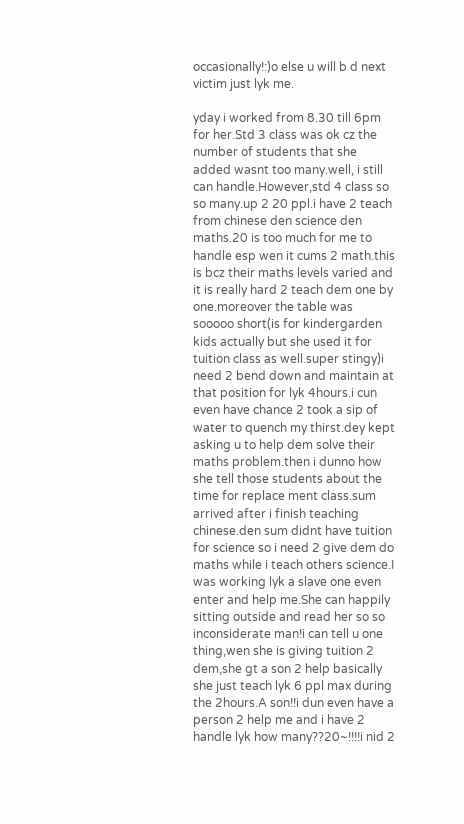occasionally!:)o else u will b d next victim just lyk me.

yday i worked from 8.30 till 6pm for her.Std 3 class was ok cz the number of students that she added wasnt too many.well, i still can handle.However,std 4 class so so many.up 2 20 ppl.i have 2 teach from chinese den science den maths.20 is too much for me to handle esp wen it cums 2 math.this is bcz their maths levels varied and it is really hard 2 teach dem one by one.moreover the table was sooooo short(is for kindergarden kids actually but she used it for tuition class as well.super stingy)i need 2 bend down and maintain at that position for lyk 4hours.i cun even have chance 2 took a sip of water to quench my thirst.dey kept asking u to help dem solve their maths problem.then i dunno how she tell those students about the time for replace ment class.sum arrived after i finish teaching chinese.den sum didnt have tuition for science so i need 2 give dem do maths while i teach others science.I was working lyk a slave one even enter and help me.She can happily sitting outside and read her so so inconsiderate man!i can tell u one thing,wen she is giving tuition 2 dem,she gt a son 2 help basically she just teach lyk 6 ppl max during the 2hours.A son!!i dun even have a person 2 help me and i have 2 handle lyk how many??20~!!!!i nid 2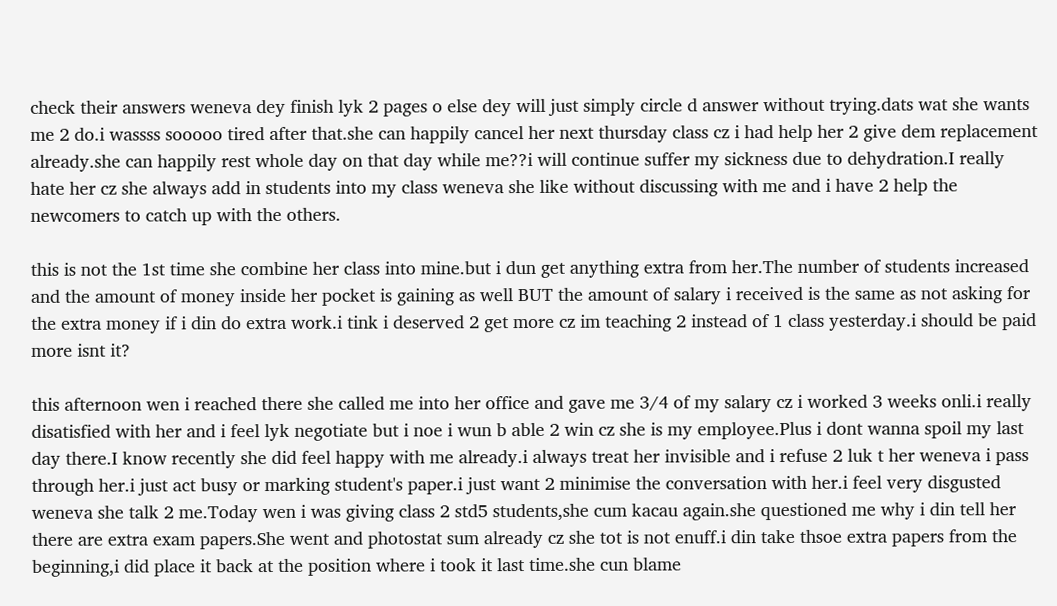check their answers weneva dey finish lyk 2 pages o else dey will just simply circle d answer without trying.dats wat she wants me 2 do.i wassss sooooo tired after that.she can happily cancel her next thursday class cz i had help her 2 give dem replacement already.she can happily rest whole day on that day while me??i will continue suffer my sickness due to dehydration.I really hate her cz she always add in students into my class weneva she like without discussing with me and i have 2 help the newcomers to catch up with the others.

this is not the 1st time she combine her class into mine.but i dun get anything extra from her.The number of students increased and the amount of money inside her pocket is gaining as well BUT the amount of salary i received is the same as not asking for the extra money if i din do extra work.i tink i deserved 2 get more cz im teaching 2 instead of 1 class yesterday.i should be paid more isnt it?

this afternoon wen i reached there she called me into her office and gave me 3/4 of my salary cz i worked 3 weeks onli.i really disatisfied with her and i feel lyk negotiate but i noe i wun b able 2 win cz she is my employee.Plus i dont wanna spoil my last day there.I know recently she did feel happy with me already.i always treat her invisible and i refuse 2 luk t her weneva i pass through her.i just act busy or marking student's paper.i just want 2 minimise the conversation with her.i feel very disgusted weneva she talk 2 me.Today wen i was giving class 2 std5 students,she cum kacau again.she questioned me why i din tell her there are extra exam papers.She went and photostat sum already cz she tot is not enuff.i din take thsoe extra papers from the beginning,i did place it back at the position where i took it last time.she cun blame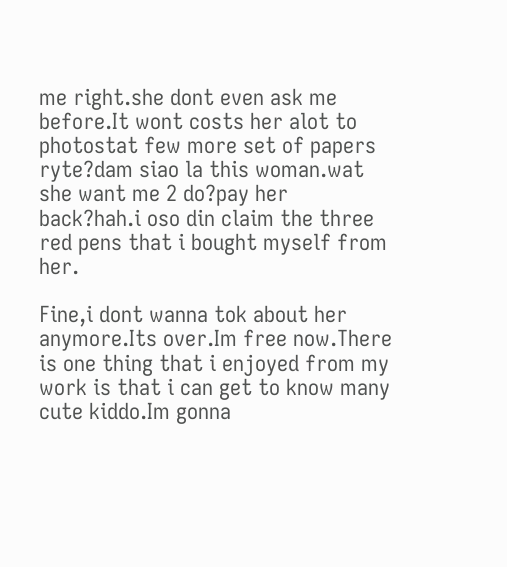me right.she dont even ask me before.It wont costs her alot to photostat few more set of papers ryte?dam siao la this woman.wat she want me 2 do?pay her back?hah.i oso din claim the three red pens that i bought myself from her.

Fine,i dont wanna tok about her anymore.Its over.Im free now.There is one thing that i enjoyed from my work is that i can get to know many cute kiddo.Im gonna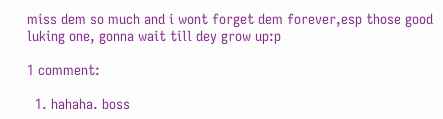miss dem so much and i wont forget dem forever,esp those good luking one, gonna wait till dey grow up:p

1 comment:

  1. hahaha. boss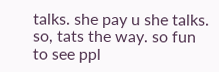talks. she pay u she talks. so, tats the way. so fun to see ppl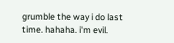grumble the way i do last time. hahaha. i'm evil.